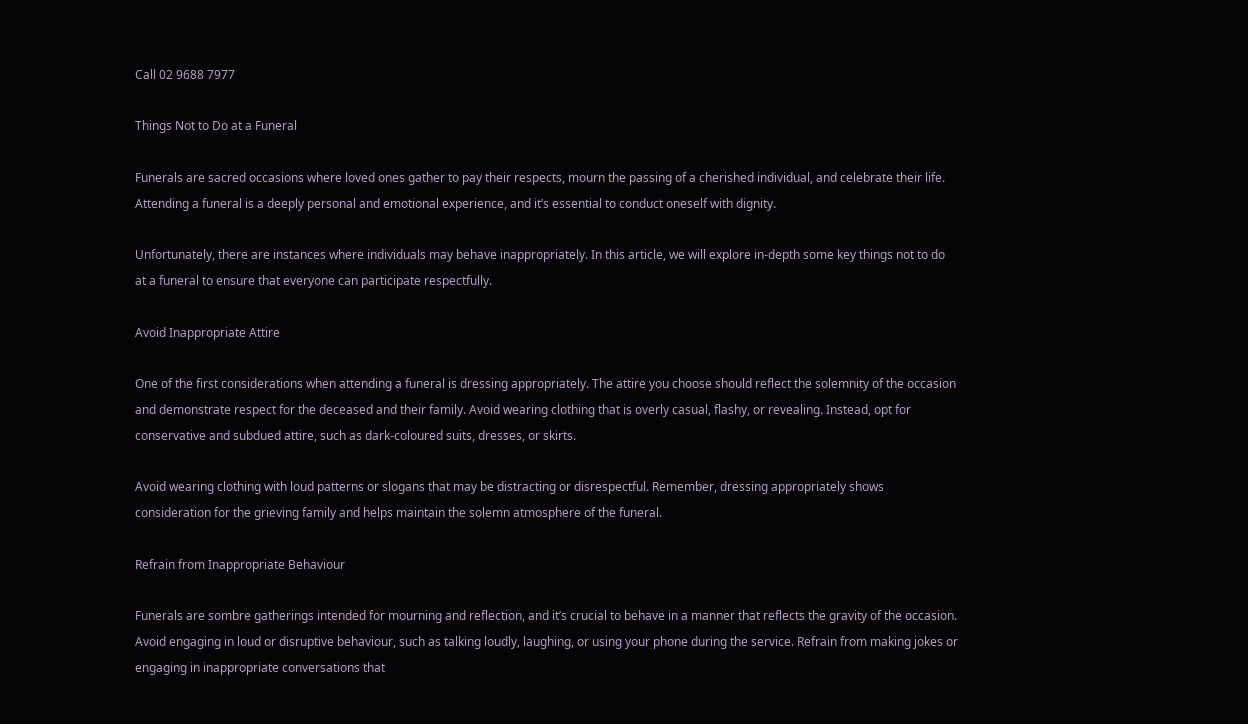Call 02 9688 7977

Things Not to Do at a Funeral

Funerals are sacred occasions where loved ones gather to pay their respects, mourn the passing of a cherished individual, and celebrate their life. Attending a funeral is a deeply personal and emotional experience, and it’s essential to conduct oneself with dignity.

Unfortunately, there are instances where individuals may behave inappropriately. In this article, we will explore in-depth some key things not to do at a funeral to ensure that everyone can participate respectfully.

Avoid Inappropriate Attire

One of the first considerations when attending a funeral is dressing appropriately. The attire you choose should reflect the solemnity of the occasion and demonstrate respect for the deceased and their family. Avoid wearing clothing that is overly casual, flashy, or revealing. Instead, opt for conservative and subdued attire, such as dark-coloured suits, dresses, or skirts.

Avoid wearing clothing with loud patterns or slogans that may be distracting or disrespectful. Remember, dressing appropriately shows consideration for the grieving family and helps maintain the solemn atmosphere of the funeral.

Refrain from Inappropriate Behaviour

Funerals are sombre gatherings intended for mourning and reflection, and it’s crucial to behave in a manner that reflects the gravity of the occasion. Avoid engaging in loud or disruptive behaviour, such as talking loudly, laughing, or using your phone during the service. Refrain from making jokes or engaging in inappropriate conversations that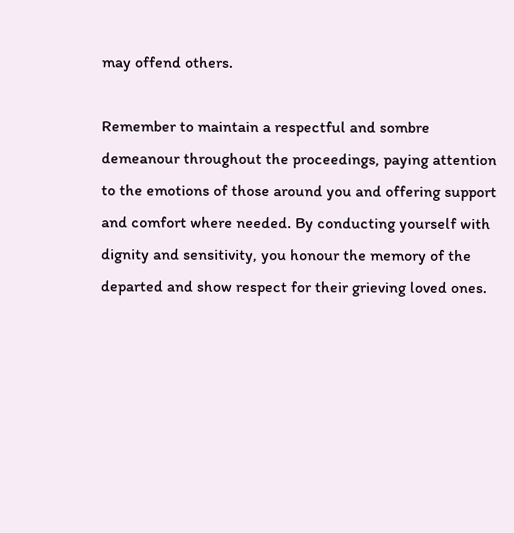may offend others.

Remember to maintain a respectful and sombre demeanour throughout the proceedings, paying attention to the emotions of those around you and offering support and comfort where needed. By conducting yourself with dignity and sensitivity, you honour the memory of the departed and show respect for their grieving loved ones.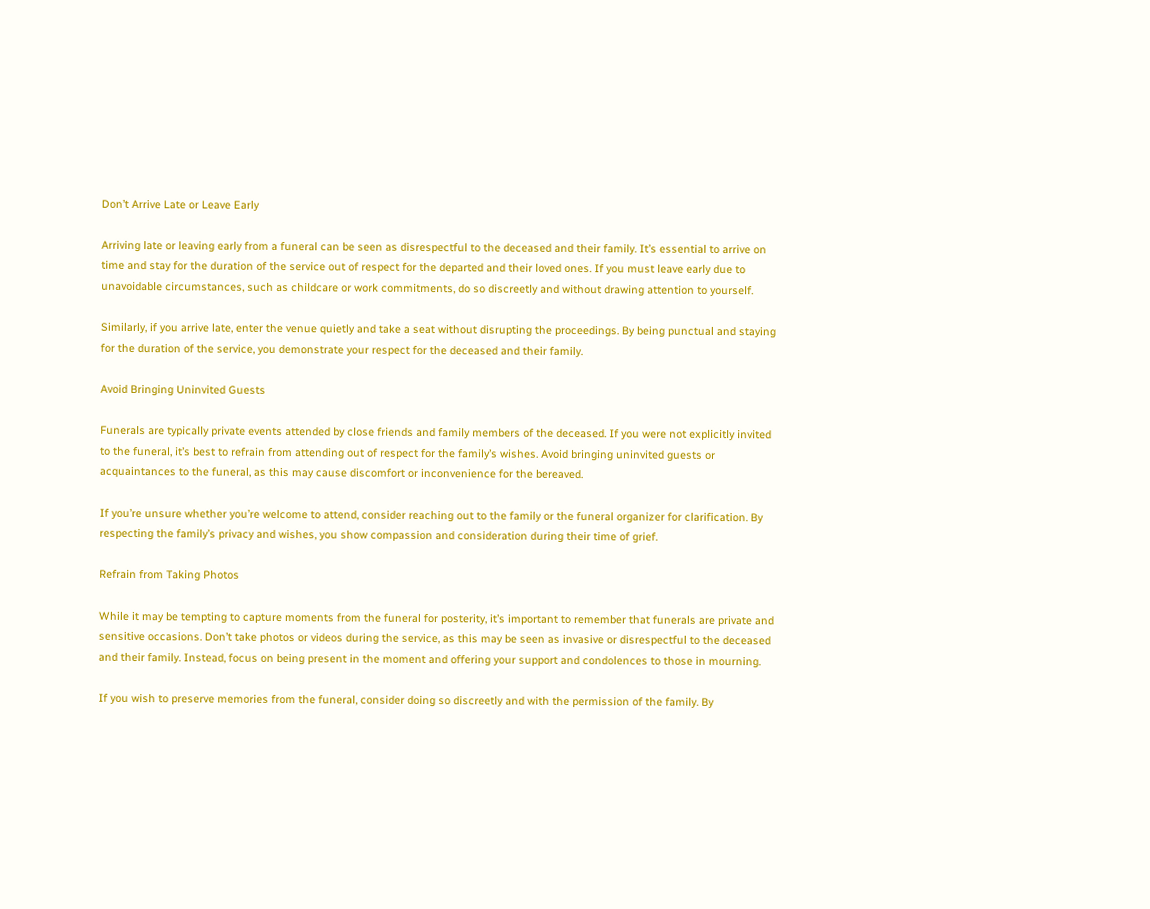Don’t Arrive Late or Leave Early

Arriving late or leaving early from a funeral can be seen as disrespectful to the deceased and their family. It’s essential to arrive on time and stay for the duration of the service out of respect for the departed and their loved ones. If you must leave early due to unavoidable circumstances, such as childcare or work commitments, do so discreetly and without drawing attention to yourself.

Similarly, if you arrive late, enter the venue quietly and take a seat without disrupting the proceedings. By being punctual and staying for the duration of the service, you demonstrate your respect for the deceased and their family.

Avoid Bringing Uninvited Guests

Funerals are typically private events attended by close friends and family members of the deceased. If you were not explicitly invited to the funeral, it’s best to refrain from attending out of respect for the family’s wishes. Avoid bringing uninvited guests or acquaintances to the funeral, as this may cause discomfort or inconvenience for the bereaved.

If you’re unsure whether you’re welcome to attend, consider reaching out to the family or the funeral organizer for clarification. By respecting the family’s privacy and wishes, you show compassion and consideration during their time of grief.

Refrain from Taking Photos

While it may be tempting to capture moments from the funeral for posterity, it’s important to remember that funerals are private and sensitive occasions. Don’t take photos or videos during the service, as this may be seen as invasive or disrespectful to the deceased and their family. Instead, focus on being present in the moment and offering your support and condolences to those in mourning.

If you wish to preserve memories from the funeral, consider doing so discreetly and with the permission of the family. By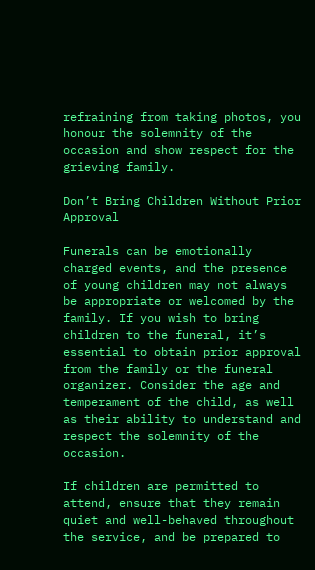refraining from taking photos, you honour the solemnity of the occasion and show respect for the grieving family.

Don’t Bring Children Without Prior Approval

Funerals can be emotionally charged events, and the presence of young children may not always be appropriate or welcomed by the family. If you wish to bring children to the funeral, it’s essential to obtain prior approval from the family or the funeral organizer. Consider the age and temperament of the child, as well as their ability to understand and respect the solemnity of the occasion.

If children are permitted to attend, ensure that they remain quiet and well-behaved throughout the service, and be prepared to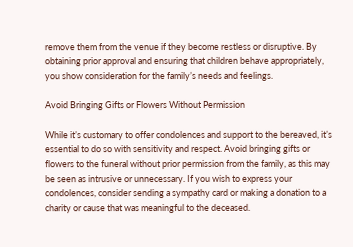remove them from the venue if they become restless or disruptive. By obtaining prior approval and ensuring that children behave appropriately, you show consideration for the family’s needs and feelings.

Avoid Bringing Gifts or Flowers Without Permission

While it’s customary to offer condolences and support to the bereaved, it’s essential to do so with sensitivity and respect. Avoid bringing gifts or flowers to the funeral without prior permission from the family, as this may be seen as intrusive or unnecessary. If you wish to express your condolences, consider sending a sympathy card or making a donation to a charity or cause that was meaningful to the deceased.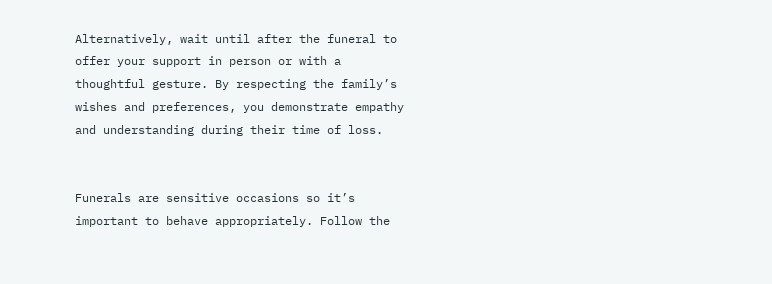Alternatively, wait until after the funeral to offer your support in person or with a thoughtful gesture. By respecting the family’s wishes and preferences, you demonstrate empathy and understanding during their time of loss.


Funerals are sensitive occasions so it’s important to behave appropriately. Follow the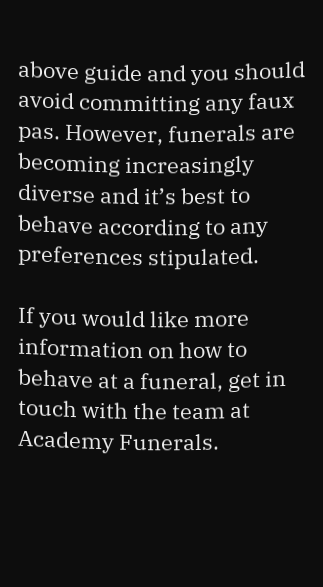above guide and you should avoid committing any faux pas. However, funerals are becoming increasingly diverse and it’s best to behave according to any preferences stipulated.

If you would like more information on how to behave at a funeral, get in touch with the team at Academy Funerals.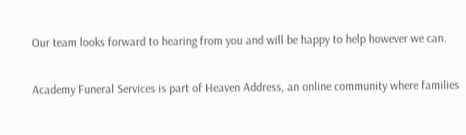Our team looks forward to hearing from you and will be happy to help however we can.

Academy Funeral Services is part of Heaven Address, an online community where families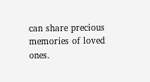can share precious memories of loved ones.